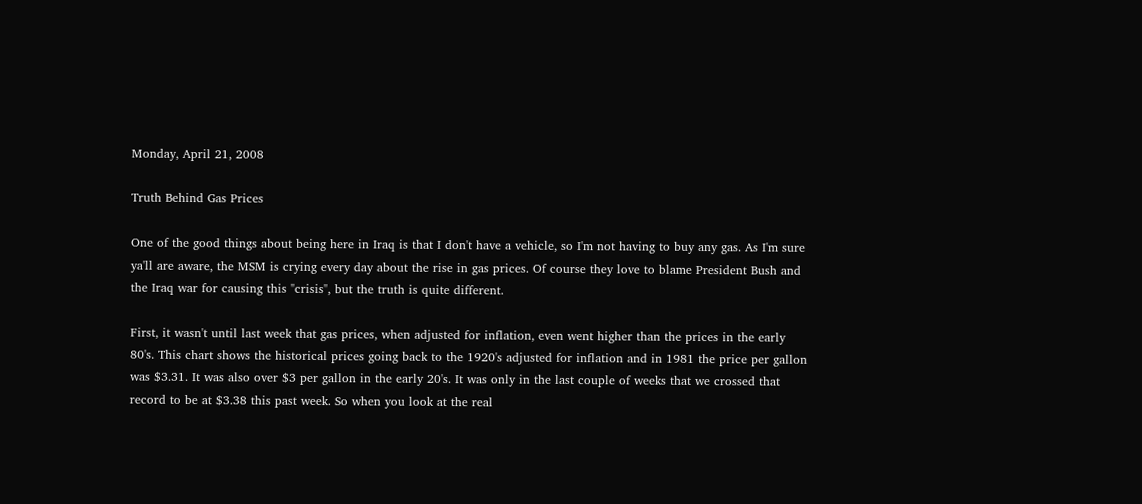Monday, April 21, 2008

Truth Behind Gas Prices

One of the good things about being here in Iraq is that I don't have a vehicle, so I'm not having to buy any gas. As I'm sure ya'll are aware, the MSM is crying every day about the rise in gas prices. Of course they love to blame President Bush and the Iraq war for causing this "crisis", but the truth is quite different.

First, it wasn't until last week that gas prices, when adjusted for inflation, even went higher than the prices in the early 80's. This chart shows the historical prices going back to the 1920's adjusted for inflation and in 1981 the price per gallon was $3.31. It was also over $3 per gallon in the early 20's. It was only in the last couple of weeks that we crossed that record to be at $3.38 this past week. So when you look at the real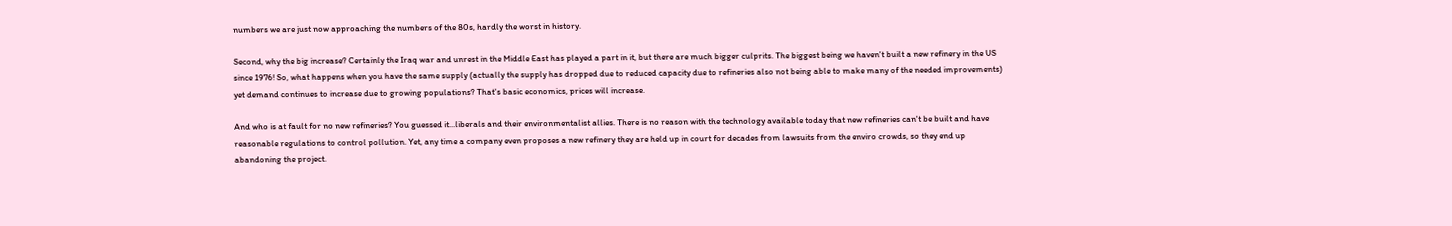numbers we are just now approaching the numbers of the 80s, hardly the worst in history.

Second, why the big increase? Certainly the Iraq war and unrest in the Middle East has played a part in it, but there are much bigger culprits. The biggest being we haven't built a new refinery in the US since 1976! So, what happens when you have the same supply (actually the supply has dropped due to reduced capacity due to refineries also not being able to make many of the needed improvements) yet demand continues to increase due to growing populations? That's basic economics, prices will increase.

And who is at fault for no new refineries? You guessed it...liberals and their environmentalist allies. There is no reason with the technology available today that new refineries can't be built and have reasonable regulations to control pollution. Yet, any time a company even proposes a new refinery they are held up in court for decades from lawsuits from the enviro crowds, so they end up abandoning the project.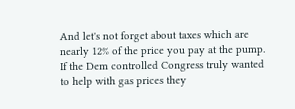And let's not forget about taxes which are nearly 12% of the price you pay at the pump. If the Dem controlled Congress truly wanted to help with gas prices they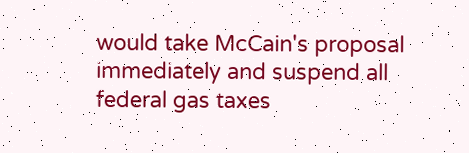would take McCain's proposal immediately and suspend all federal gas taxes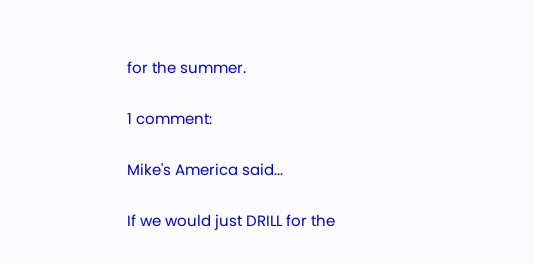for the summer.

1 comment:

Mike's America said...

If we would just DRILL for the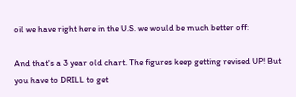oil we have right here in the U.S. we would be much better off:

And that's a 3 year old chart. The figures keep getting revised UP! But you have to DRILL to get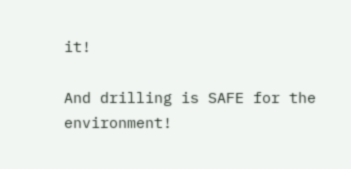it!

And drilling is SAFE for the environment!